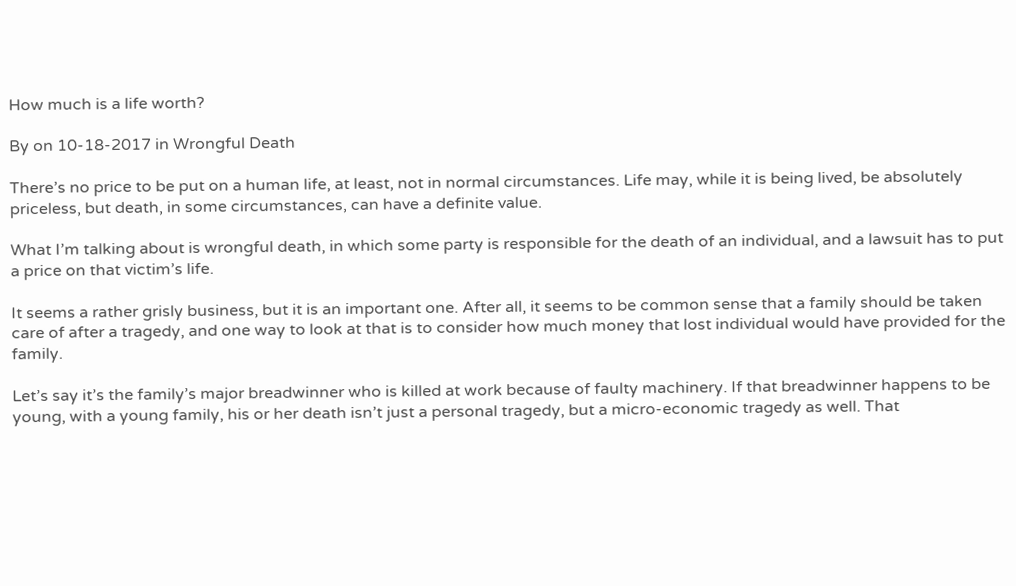How much is a life worth?

By on 10-18-2017 in Wrongful Death

There’s no price to be put on a human life, at least, not in normal circumstances. Life may, while it is being lived, be absolutely priceless, but death, in some circumstances, can have a definite value.

What I’m talking about is wrongful death, in which some party is responsible for the death of an individual, and a lawsuit has to put a price on that victim’s life.

It seems a rather grisly business, but it is an important one. After all, it seems to be common sense that a family should be taken care of after a tragedy, and one way to look at that is to consider how much money that lost individual would have provided for the family.

Let’s say it’s the family’s major breadwinner who is killed at work because of faulty machinery. If that breadwinner happens to be young, with a young family, his or her death isn’t just a personal tragedy, but a micro-economic tragedy as well. That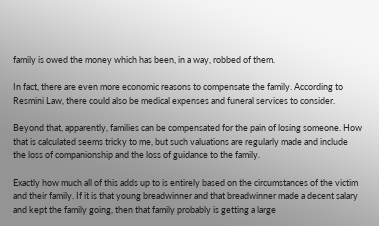family is owed the money which has been, in a way, robbed of them.

In fact, there are even more economic reasons to compensate the family. According to Resmini Law, there could also be medical expenses and funeral services to consider.

Beyond that, apparently, families can be compensated for the pain of losing someone. How that is calculated seems tricky to me, but such valuations are regularly made and include the loss of companionship and the loss of guidance to the family.

Exactly how much all of this adds up to is entirely based on the circumstances of the victim and their family. If it is that young breadwinner and that breadwinner made a decent salary and kept the family going, then that family probably is getting a large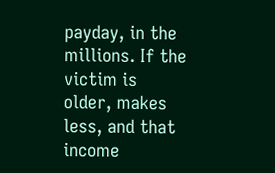payday, in the millions. If the victim is older, makes less, and that income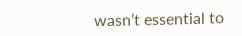wasn’t essential to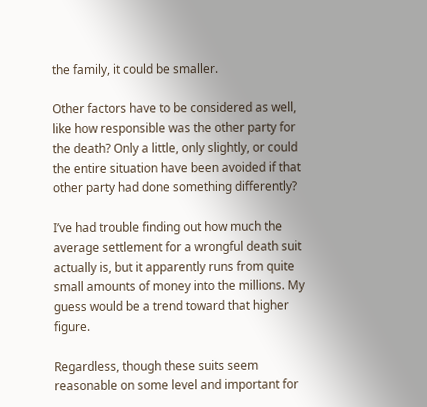the family, it could be smaller.

Other factors have to be considered as well, like how responsible was the other party for the death? Only a little, only slightly, or could the entire situation have been avoided if that other party had done something differently?

I’ve had trouble finding out how much the average settlement for a wrongful death suit actually is, but it apparently runs from quite small amounts of money into the millions. My guess would be a trend toward that higher figure.

Regardless, though these suits seem reasonable on some level and important for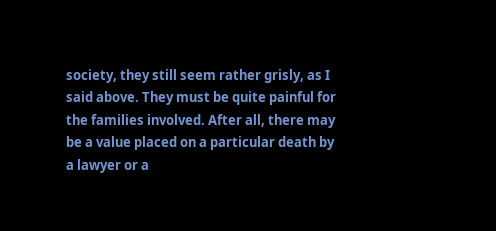society, they still seem rather grisly, as I said above. They must be quite painful for the families involved. After all, there may be a value placed on a particular death by a lawyer or a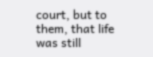court, but to them, that life was still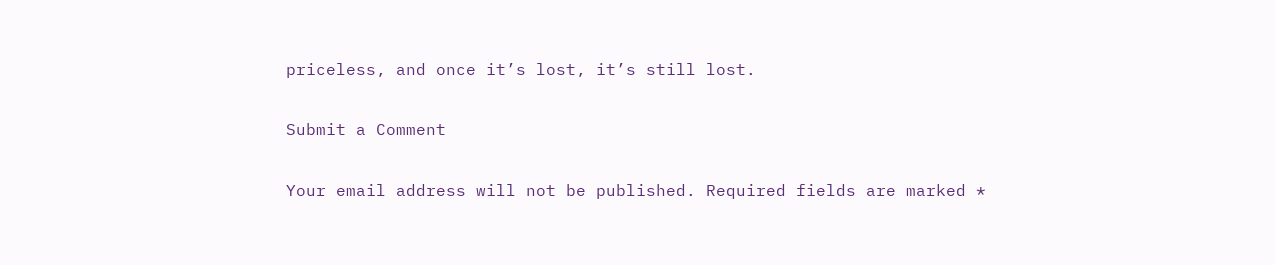priceless, and once it’s lost, it’s still lost.

Submit a Comment

Your email address will not be published. Required fields are marked *